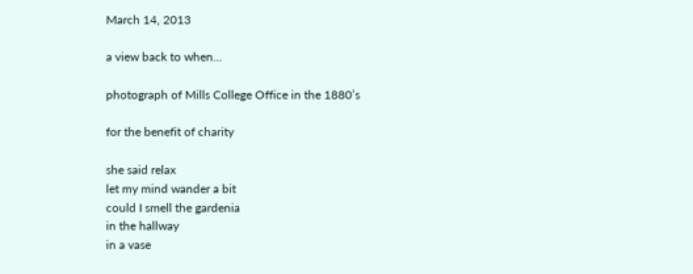March 14, 2013

a view back to when...

photograph of Mills College Office in the 1880’s

for the benefit of charity

she said relax
let my mind wander a bit
could I smell the gardenia
in the hallway
in a vase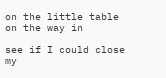on the little table
on the way in

see if I could close my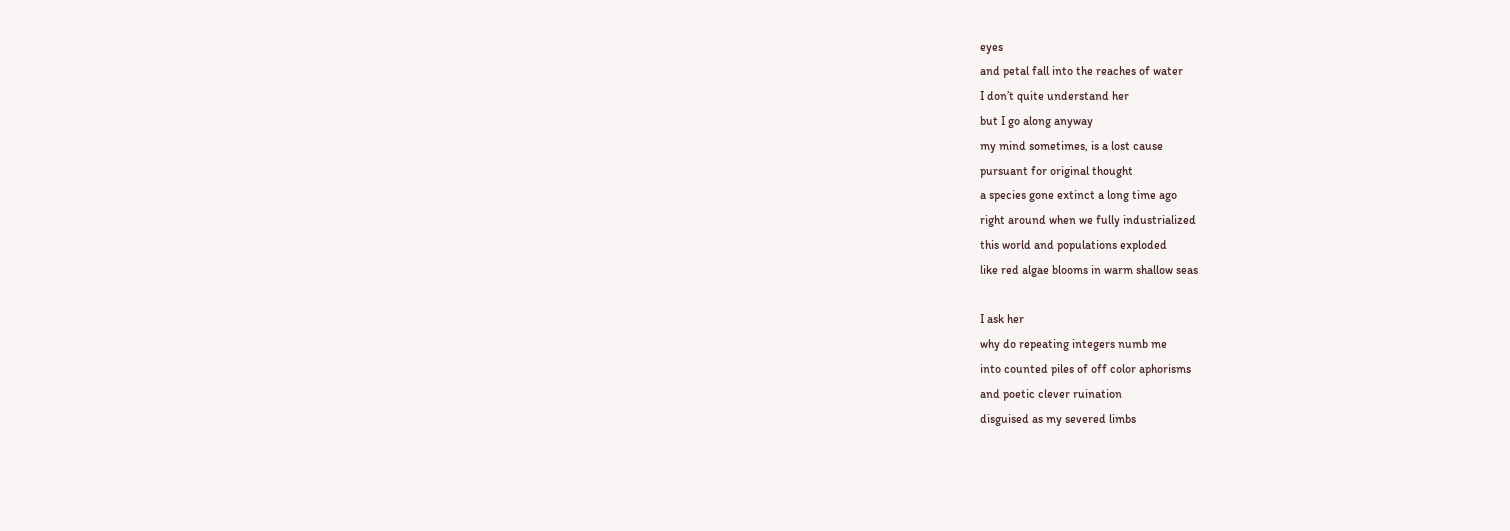eyes
and petal fall into the reaches of water
I don’t quite understand her
but I go along anyway
my mind sometimes, is a lost cause
pursuant for original thought
a species gone extinct a long time ago
right around when we fully industrialized
this world and populations exploded
like red algae blooms in warm shallow seas

I ask her
why do repeating integers numb me
into counted piles of off color aphorisms
and poetic clever ruination
disguised as my severed limbs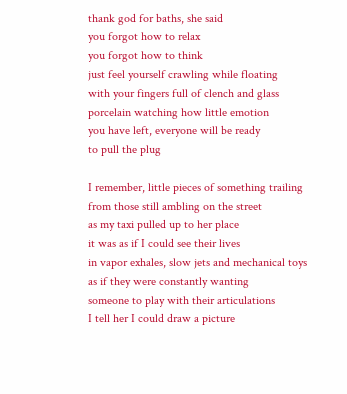thank god for baths, she said
you forgot how to relax
you forgot how to think
just feel yourself crawling while floating
with your fingers full of clench and glass
porcelain watching how little emotion
you have left, everyone will be ready
to pull the plug

I remember, little pieces of something trailing
from those still ambling on the street
as my taxi pulled up to her place
it was as if I could see their lives
in vapor exhales, slow jets and mechanical toys
as if they were constantly wanting
someone to play with their articulations
I tell her I could draw a picture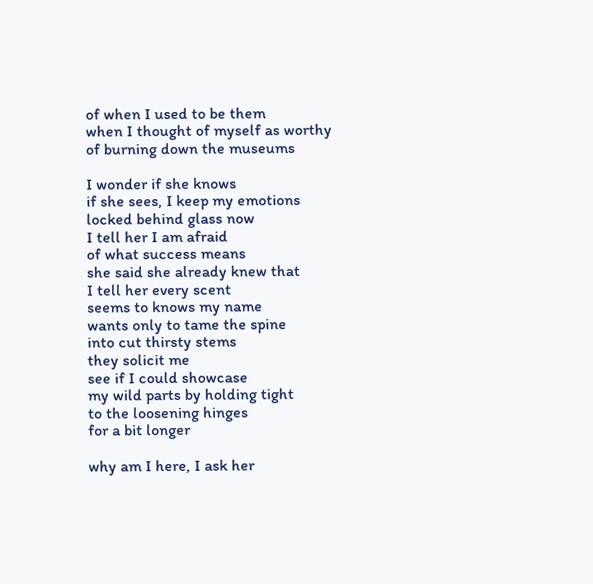of when I used to be them
when I thought of myself as worthy
of burning down the museums

I wonder if she knows
if she sees, I keep my emotions
locked behind glass now
I tell her I am afraid
of what success means
she said she already knew that
I tell her every scent
seems to knows my name
wants only to tame the spine
into cut thirsty stems
they solicit me
see if I could showcase
my wild parts by holding tight
to the loosening hinges
for a bit longer

why am I here, I ask her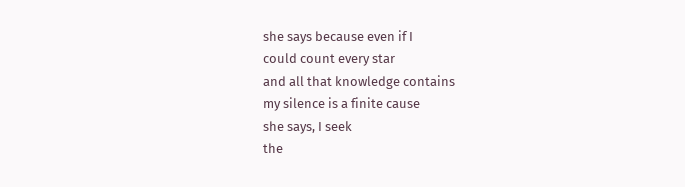she says because even if I
could count every star
and all that knowledge contains
my silence is a finite cause
she says, I seek
the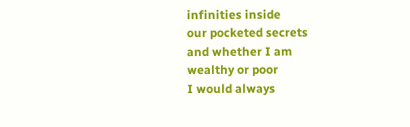infinities inside
our pocketed secrets
and whether I am
wealthy or poor
I would always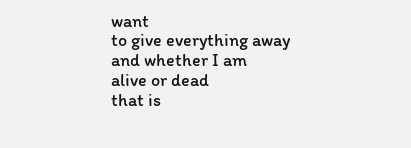want
to give everything away
and whether I am
alive or dead
that is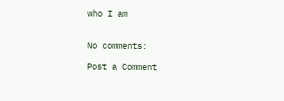who I am


No comments:

Post a Comment